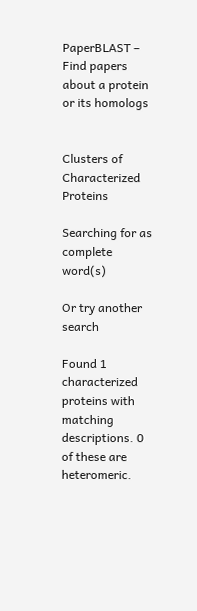PaperBLAST – Find papers about a protein or its homologs


Clusters of Characterized Proteins

Searching for as complete word(s)

Or try another search

Found 1 characterized proteins with matching descriptions. 0 of these are heteromeric.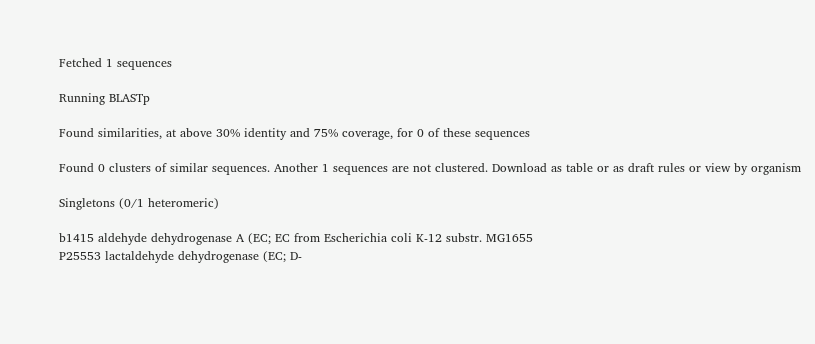Fetched 1 sequences

Running BLASTp

Found similarities, at above 30% identity and 75% coverage, for 0 of these sequences

Found 0 clusters of similar sequences. Another 1 sequences are not clustered. Download as table or as draft rules or view by organism

Singletons (0/1 heteromeric)

b1415 aldehyde dehydrogenase A (EC; EC from Escherichia coli K-12 substr. MG1655
P25553 lactaldehyde dehydrogenase (EC; D-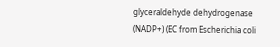glyceraldehyde dehydrogenase (NADP+) (EC from Escherichia coli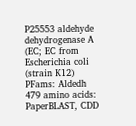P25553 aldehyde dehydrogenase A (EC; EC from Escherichia coli (strain K12)
PFams: Aldedh
479 amino acids: PaperBLAST, CDD